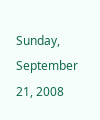Sunday, September 21, 2008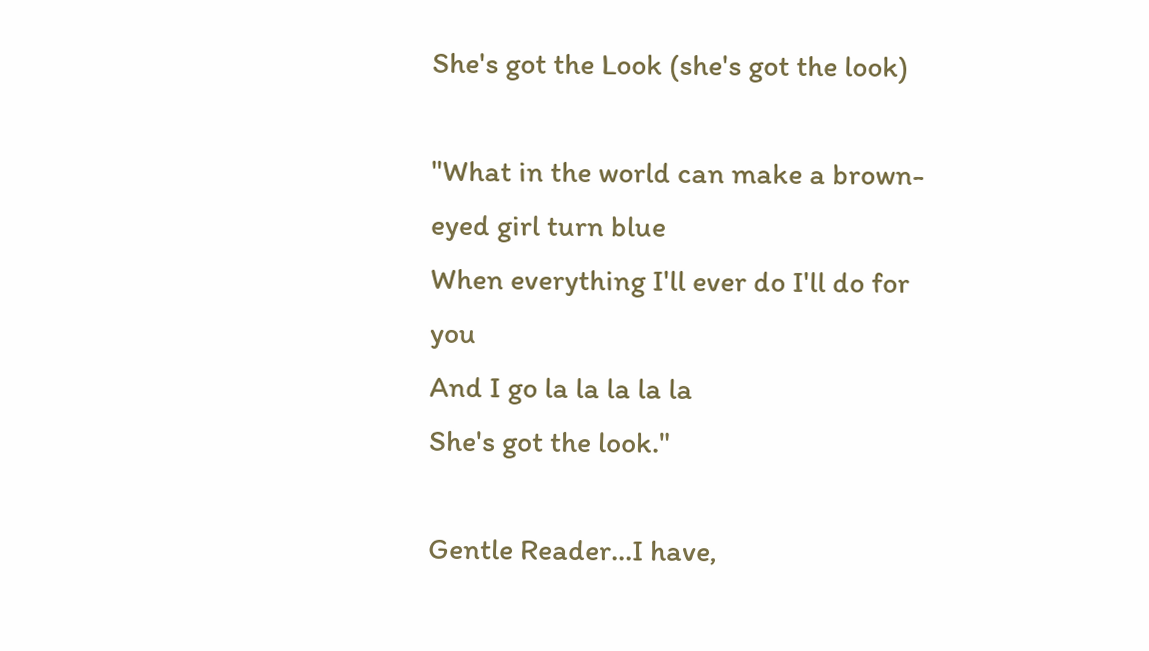She's got the Look (she's got the look)

"What in the world can make a brown-eyed girl turn blue
When everything I'll ever do I'll do for you
And I go la la la la la
She's got the look."

Gentle Reader...I have,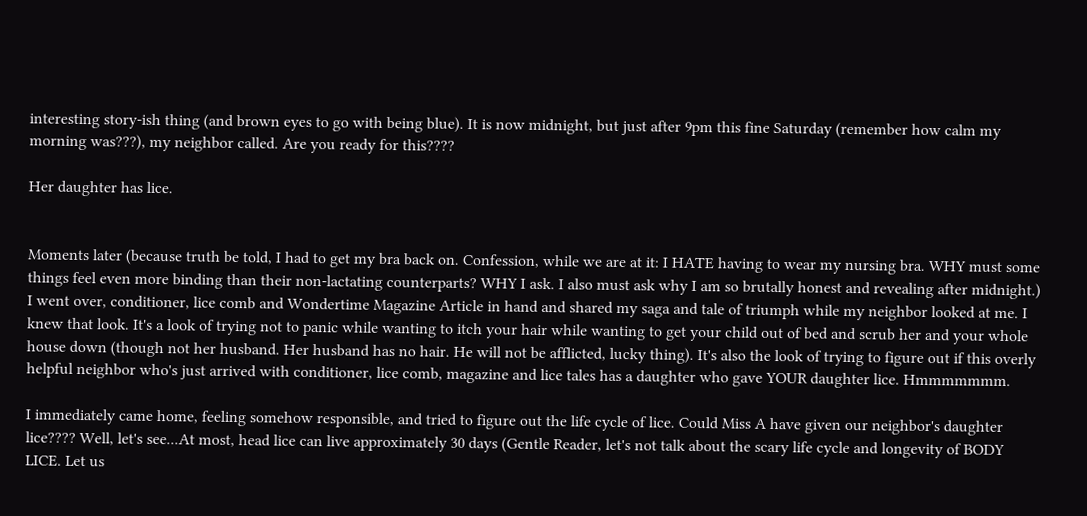interesting story-ish thing (and brown eyes to go with being blue). It is now midnight, but just after 9pm this fine Saturday (remember how calm my morning was???), my neighbor called. Are you ready for this????

Her daughter has lice.


Moments later (because truth be told, I had to get my bra back on. Confession, while we are at it: I HATE having to wear my nursing bra. WHY must some things feel even more binding than their non-lactating counterparts? WHY I ask. I also must ask why I am so brutally honest and revealing after midnight.) I went over, conditioner, lice comb and Wondertime Magazine Article in hand and shared my saga and tale of triumph while my neighbor looked at me. I knew that look. It's a look of trying not to panic while wanting to itch your hair while wanting to get your child out of bed and scrub her and your whole house down (though not her husband. Her husband has no hair. He will not be afflicted, lucky thing). It's also the look of trying to figure out if this overly helpful neighbor who's just arrived with conditioner, lice comb, magazine and lice tales has a daughter who gave YOUR daughter lice. Hmmmmmmm.

I immediately came home, feeling somehow responsible, and tried to figure out the life cycle of lice. Could Miss A have given our neighbor's daughter lice???? Well, let's see...At most, head lice can live approximately 30 days (Gentle Reader, let's not talk about the scary life cycle and longevity of BODY LICE. Let us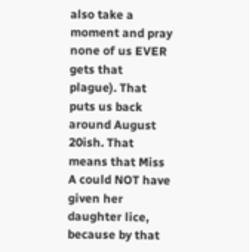also take a moment and pray none of us EVER gets that plague). That puts us back around August 20ish. That means that Miss A could NOT have given her daughter lice, because by that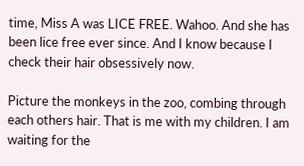time, Miss A was LICE FREE. Wahoo. And she has been lice free ever since. And I know because I check their hair obsessively now.

Picture the monkeys in the zoo, combing through each others hair. That is me with my children. I am waiting for the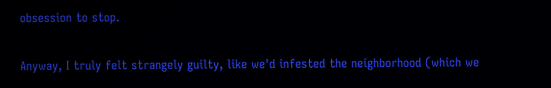obsession to stop.

Anyway, I truly felt strangely guilty, like we'd infested the neighborhood (which we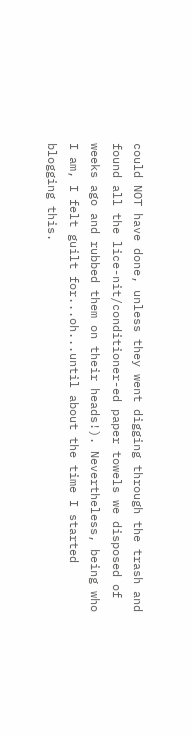could NOT have done, unless they went digging through the trash and found all the lice-nit/conditioner-ed paper towels we disposed of weeks ago and rubbed them on their heads!). Nevertheless, being who I am, I felt guilt for...oh...until about the time I started blogging this.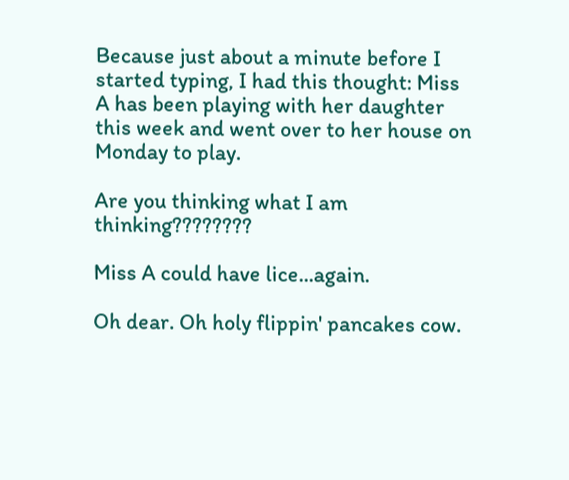Because just about a minute before I started typing, I had this thought: Miss A has been playing with her daughter this week and went over to her house on Monday to play.

Are you thinking what I am thinking????????

Miss A could have lice...again.

Oh dear. Oh holy flippin' pancakes cow.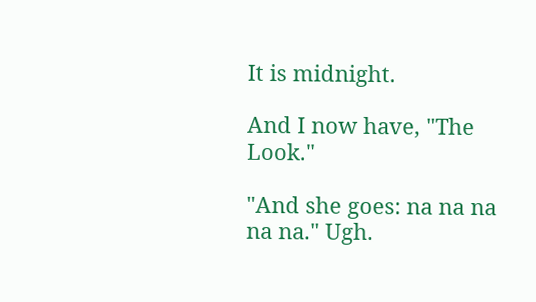It is midnight.

And I now have, "The Look."

"And she goes: na na na na na." Ugh.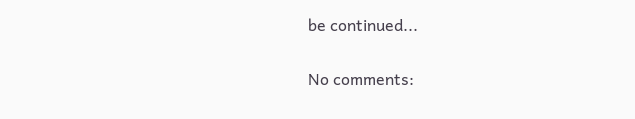be continued...

No comments: